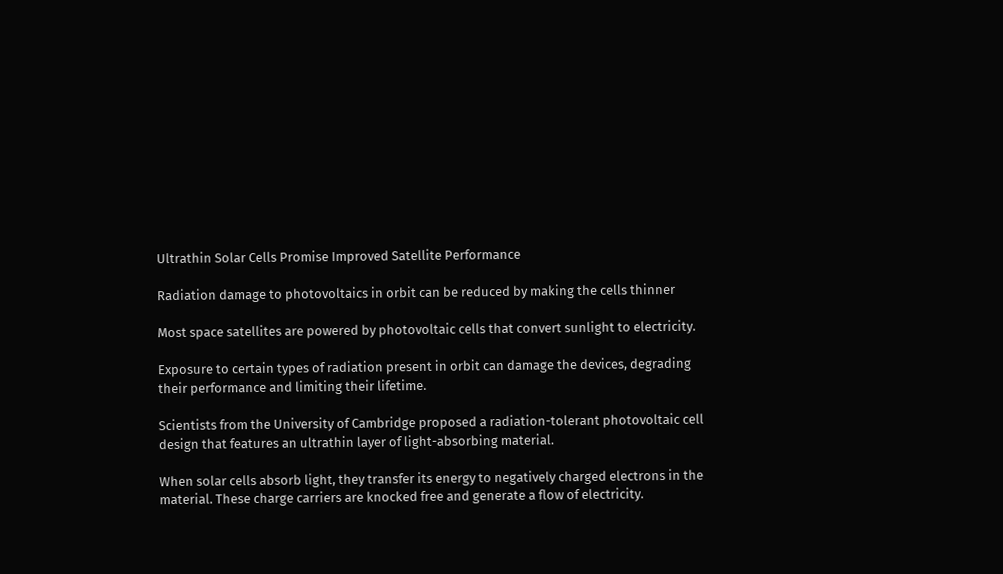Ultrathin Solar Cells Promise Improved Satellite Performance

Radiation damage to photovoltaics in orbit can be reduced by making the cells thinner

Most space satellites are powered by photovoltaic cells that convert sunlight to electricity.

Exposure to certain types of radiation present in orbit can damage the devices, degrading their performance and limiting their lifetime.

Scientists from the University of Cambridge proposed a radiation-tolerant photovoltaic cell design that features an ultrathin layer of light-absorbing material.

When solar cells absorb light, they transfer its energy to negatively charged electrons in the material. These charge carriers are knocked free and generate a flow of electricity.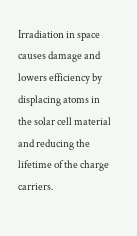Irradiation in space causes damage and lowers efficiency by displacing atoms in the solar cell material and reducing the lifetime of the charge carriers.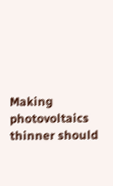Making photovoltaics thinner should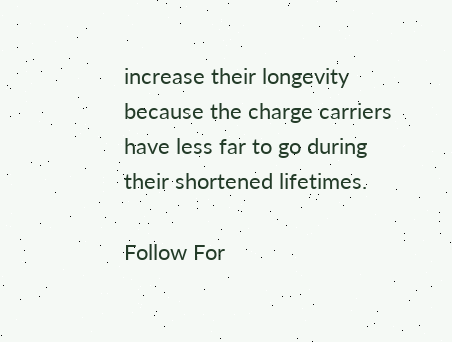increase their longevity because the charge carriers have less far to go during their shortened lifetimes.

Follow For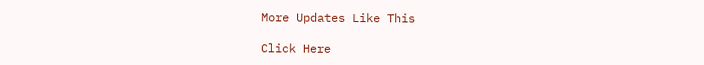More Updates Like This

Click Here